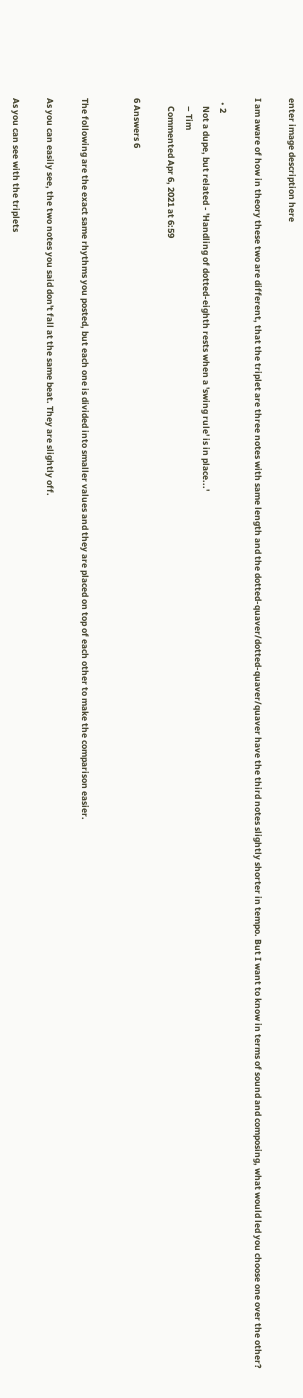enter image description here

I am aware of how in theory these two are different, that the triplet are three notes with same length and the dotted-quaver/dotted-quaver/quaver have the third notes slightly shorter in tempo. But I want to know in terms of sound and composing, what would led you choose one over the other?

  • 2
    Not a dupe, but related - 'Handling of dotted-eighth rests when a 'swing rule' is in place...'
    – Tim
    Commented Apr 6, 2021 at 6:59

6 Answers 6


The following are the exact same rhythms you posted, but each one is divided into smaller values and they are placed on top of each other to make the comparison easier.

As you can easily see, the two notes you said don't fall at the same beat. They are slightly off.

As you can see with the triplets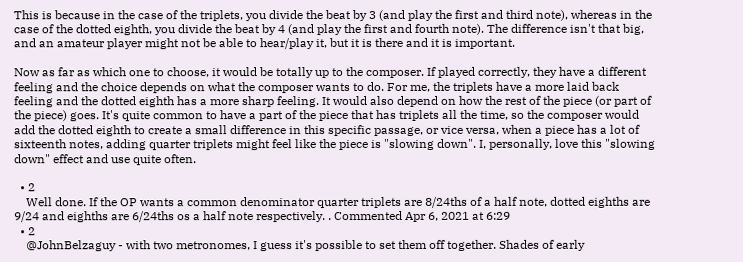This is because in the case of the triplets, you divide the beat by 3 (and play the first and third note), whereas in the case of the dotted eighth, you divide the beat by 4 (and play the first and fourth note). The difference isn't that big, and an amateur player might not be able to hear/play it, but it is there and it is important.

Now as far as which one to choose, it would be totally up to the composer. If played correctly, they have a different feeling and the choice depends on what the composer wants to do. For me, the triplets have a more laid back feeling and the dotted eighth has a more sharp feeling. It would also depend on how the rest of the piece (or part of the piece) goes. It's quite common to have a part of the piece that has triplets all the time, so the composer would add the dotted eighth to create a small difference in this specific passage, or vice versa, when a piece has a lot of sixteenth notes, adding quarter triplets might feel like the piece is "slowing down". I, personally, love this "slowing down" effect and use quite often.

  • 2
    Well done. If the OP wants a common denominator quarter triplets are 8/24ths of a half note, dotted eighths are 9/24 and eighths are 6/24ths os a half note respectively. . Commented Apr 6, 2021 at 6:29
  • 2
    @JohnBelzaguy - with two metronomes, I guess it's possible to set them off together. Shades of early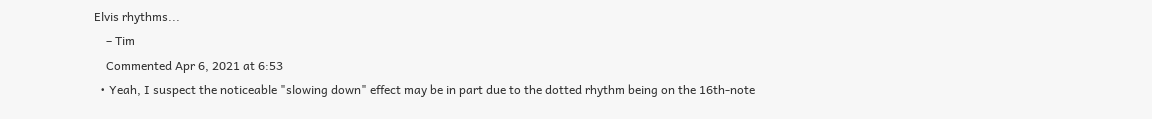Elvis rhythms...
    – Tim
    Commented Apr 6, 2021 at 6:53
  • Yeah, I suspect the noticeable "slowing down" effect may be in part due to the dotted rhythm being on the 16th-note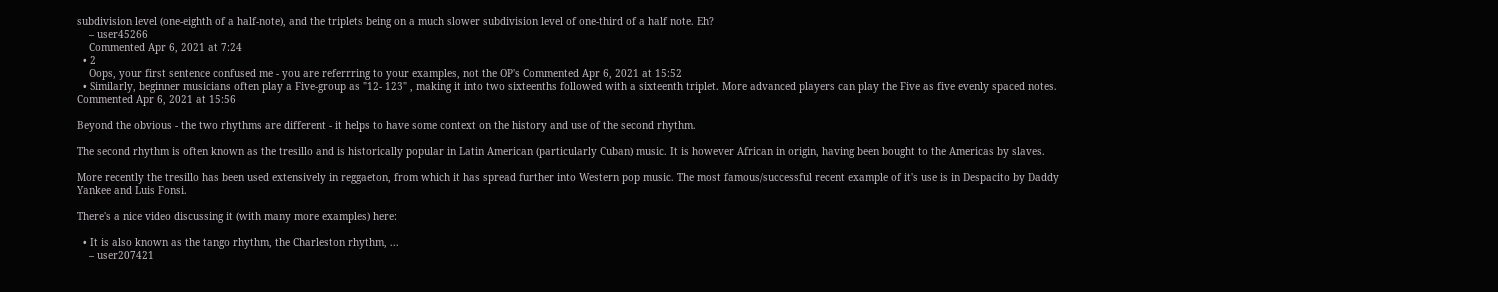subdivision level (one-eighth of a half-note), and the triplets being on a much slower subdivision level of one-third of a half note. Eh?
    – user45266
    Commented Apr 6, 2021 at 7:24
  • 2
    Oops, your first sentence confused me - you are referrring to your examples, not the OP's Commented Apr 6, 2021 at 15:52
  • Similarly, beginner musicians often play a Five-group as "12- 123" , making it into two sixteenths followed with a sixteenth triplet. More advanced players can play the Five as five evenly spaced notes. Commented Apr 6, 2021 at 15:56

Beyond the obvious - the two rhythms are different - it helps to have some context on the history and use of the second rhythm.

The second rhythm is often known as the tresillo and is historically popular in Latin American (particularly Cuban) music. It is however African in origin, having been bought to the Americas by slaves.

More recently the tresillo has been used extensively in reggaeton, from which it has spread further into Western pop music. The most famous/successful recent example of it's use is in Despacito by Daddy Yankee and Luis Fonsi.

There's a nice video discussing it (with many more examples) here:

  • It is also known as the tango rhythm, the Charleston rhythm, ...
    – user207421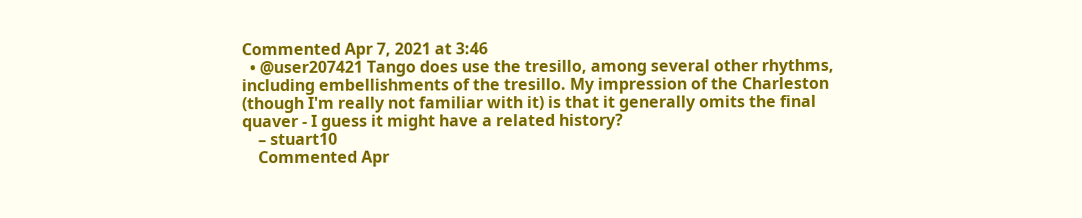Commented Apr 7, 2021 at 3:46
  • @user207421 Tango does use the tresillo, among several other rhythms, including embellishments of the tresillo. My impression of the Charleston (though I'm really not familiar with it) is that it generally omits the final quaver - I guess it might have a related history?
    – stuart10
    Commented Apr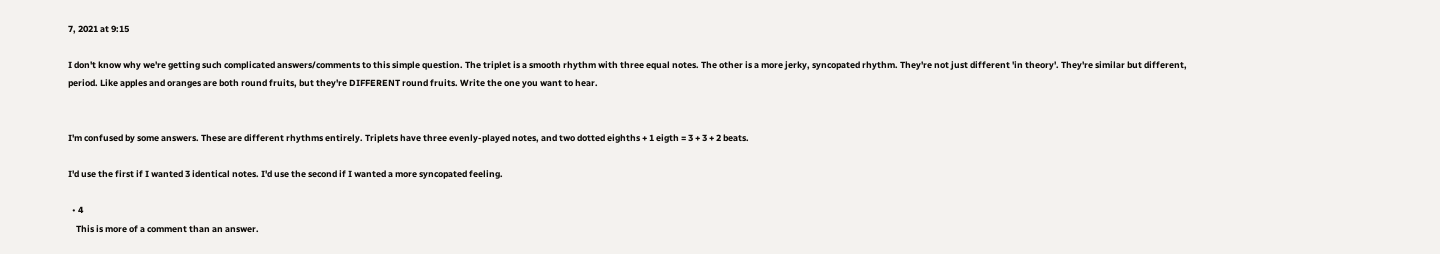7, 2021 at 9:15

I don't know why we're getting such complicated answers/comments to this simple question. The triplet is a smooth rhythm with three equal notes. The other is a more jerky, syncopated rhythm. They're not just different 'in theory'. They're similar but different, period. Like apples and oranges are both round fruits, but they're DIFFERENT round fruits. Write the one you want to hear.


I'm confused by some answers. These are different rhythms entirely. Triplets have three evenly-played notes, and two dotted eighths + 1 eigth = 3 + 3 + 2 beats.

I'd use the first if I wanted 3 identical notes. I'd use the second if I wanted a more syncopated feeling.

  • 4
    This is more of a comment than an answer.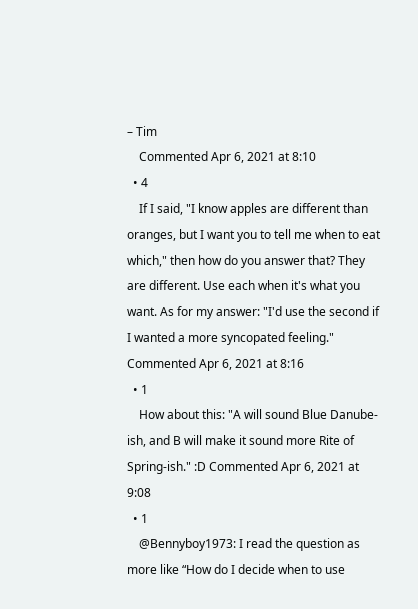– Tim
    Commented Apr 6, 2021 at 8:10
  • 4
    If I said, "I know apples are different than oranges, but I want you to tell me when to eat which," then how do you answer that? They are different. Use each when it's what you want. As for my answer: "I'd use the second if I wanted a more syncopated feeling." Commented Apr 6, 2021 at 8:16
  • 1
    How about this: "A will sound Blue Danube-ish, and B will make it sound more Rite of Spring-ish." :D Commented Apr 6, 2021 at 9:08
  • 1
    @Bennyboy1973: I read the question as more like “How do I decide when to use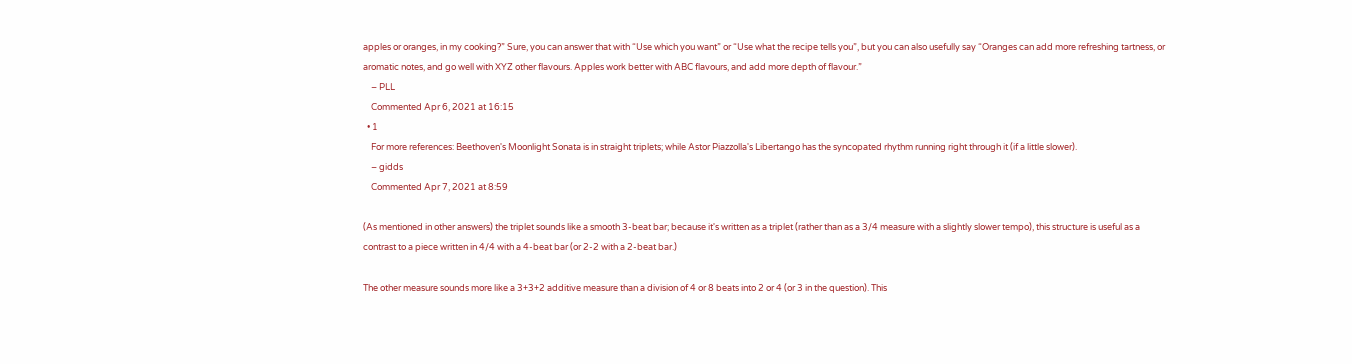apples or oranges, in my cooking?” Sure, you can answer that with “Use which you want” or “Use what the recipe tells you”, but you can also usefully say “Oranges can add more refreshing tartness, or aromatic notes, and go well with XYZ other flavours. Apples work better with ABC flavours, and add more depth of flavour.”
    – PLL
    Commented Apr 6, 2021 at 16:15
  • 1
    For more references: Beethoven's Moonlight Sonata is in straight triplets; while Astor Piazzolla's Libertango has the syncopated rhythm running right through it (if a little slower).
    – gidds
    Commented Apr 7, 2021 at 8:59

(As mentioned in other answers) the triplet sounds like a smooth 3-beat bar; because it's written as a triplet (rather than as a 3/4 measure with a slightly slower tempo), this structure is useful as a contrast to a piece written in 4/4 with a 4-beat bar (or 2-2 with a 2-beat bar.)

The other measure sounds more like a 3+3+2 additive measure than a division of 4 or 8 beats into 2 or 4 (or 3 in the question). This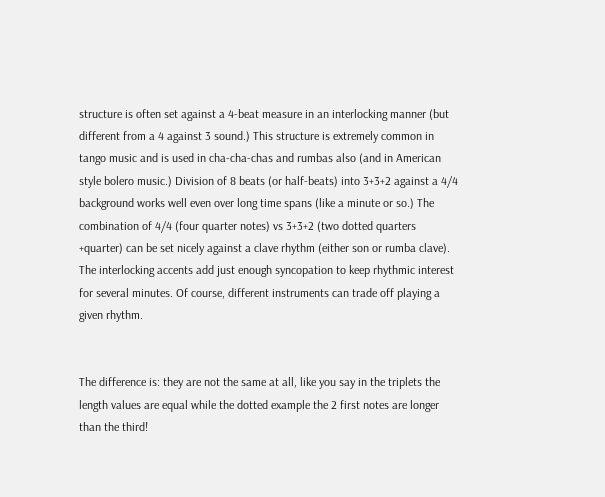structure is often set against a 4-beat measure in an interlocking manner (but different from a 4 against 3 sound.) This structure is extremely common in tango music and is used in cha-cha-chas and rumbas also (and in American style bolero music.) Division of 8 beats (or half-beats) into 3+3+2 against a 4/4 background works well even over long time spans (like a minute or so.) The combination of 4/4 (four quarter notes) vs 3+3+2 (two dotted quarters +quarter) can be set nicely against a clave rhythm (either son or rumba clave). The interlocking accents add just enough syncopation to keep rhythmic interest for several minutes. Of course, different instruments can trade off playing a given rhythm.


The difference is: they are not the same at all, like you say in the triplets the length values are equal while the dotted example the 2 first notes are longer than the third!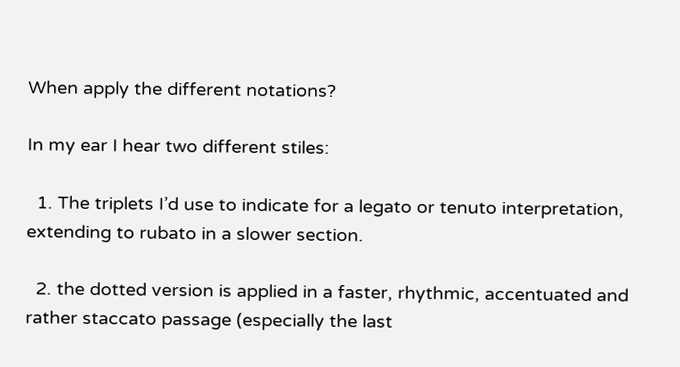When apply the different notations?

In my ear I hear two different stiles:

  1. The triplets I’d use to indicate for a legato or tenuto interpretation, extending to rubato in a slower section.

  2. the dotted version is applied in a faster, rhythmic, accentuated and rather staccato passage (especially the last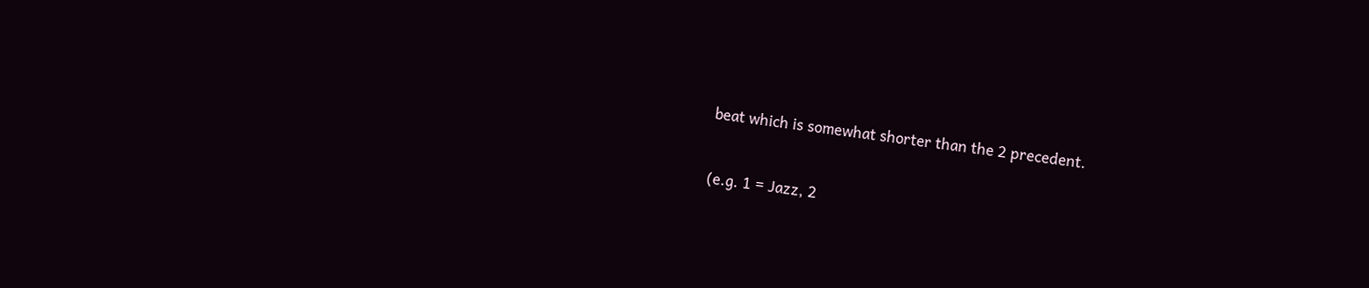beat which is somewhat shorter than the 2 precedent.

(e.g. 1 = Jazz, 2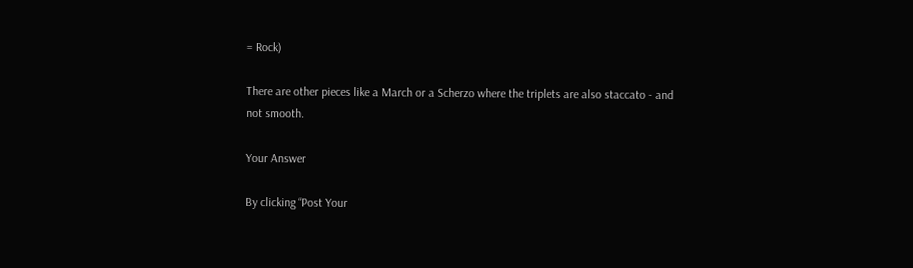= Rock)

There are other pieces like a March or a Scherzo where the triplets are also staccato - and not smooth.

Your Answer

By clicking “Post Your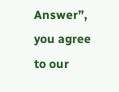Answer”, you agree to our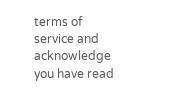terms of service and acknowledge you have read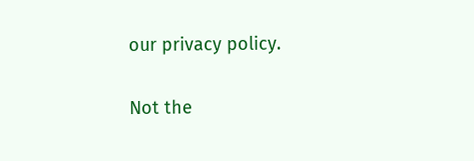our privacy policy.

Not the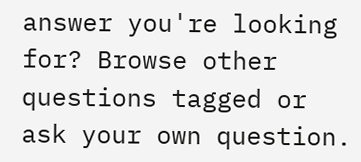answer you're looking for? Browse other questions tagged or ask your own question.